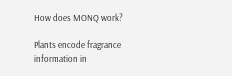How does MONQ work?

Plants encode fragrance information in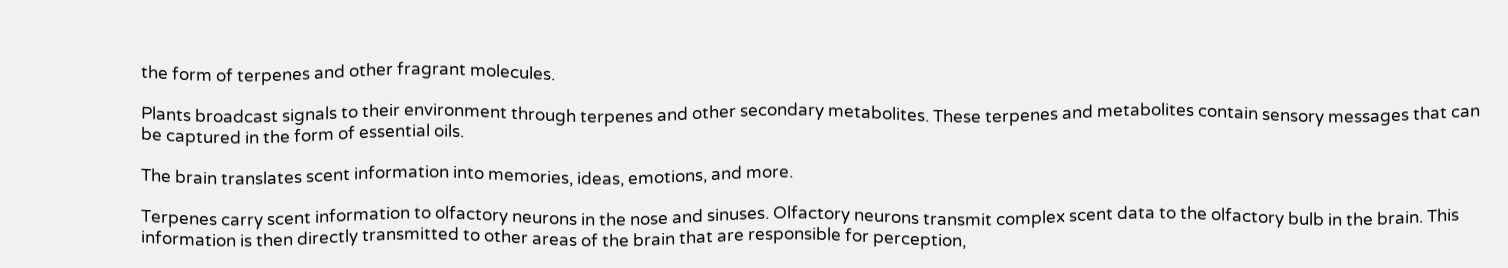the form of terpenes and other fragrant molecules.

Plants broadcast signals to their environment through terpenes and other secondary metabolites. These terpenes and metabolites contain sensory messages that can be captured in the form of essential oils.

The brain translates scent information into memories, ideas, emotions, and more.

Terpenes carry scent information to olfactory neurons in the nose and sinuses. Olfactory neurons transmit complex scent data to the olfactory bulb in the brain. This information is then directly transmitted to other areas of the brain that are responsible for perception,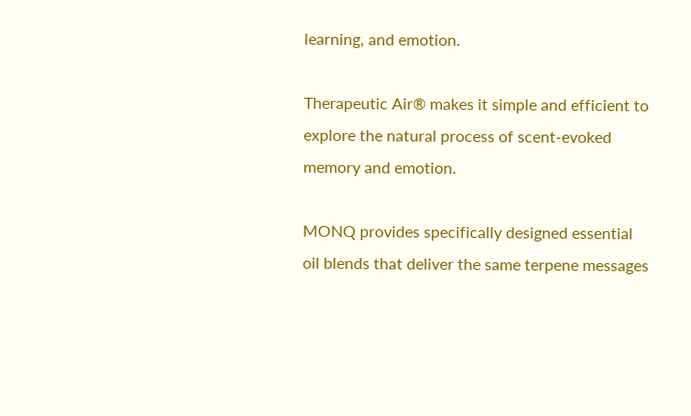learning, and emotion.

Therapeutic Air® makes it simple and efficient to explore the natural process of scent-evoked memory and emotion.

MONQ provides specifically designed essential oil blends that deliver the same terpene messages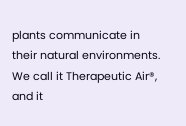plants communicate in their natural environments. We call it Therapeutic Air®, and it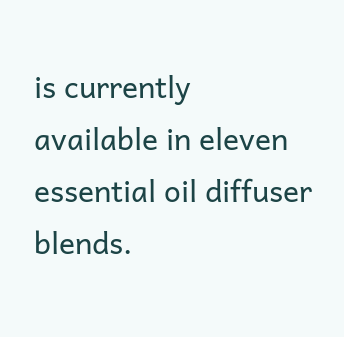is currently available in eleven essential oil diffuser blends.